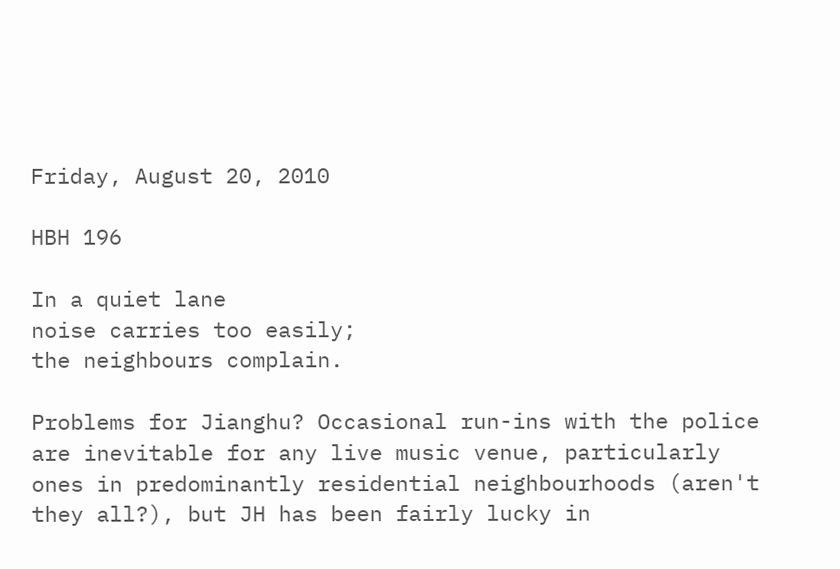Friday, August 20, 2010

HBH 196

In a quiet lane
noise carries too easily;
the neighbours complain.

Problems for Jianghu? Occasional run-ins with the police are inevitable for any live music venue, particularly ones in predominantly residential neighbourhoods (aren't they all?), but JH has been fairly lucky in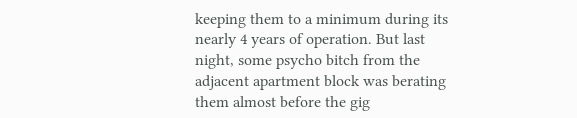keeping them to a minimum during its nearly 4 years of operation. But last night, some psycho bitch from the adjacent apartment block was berating them almost before the gig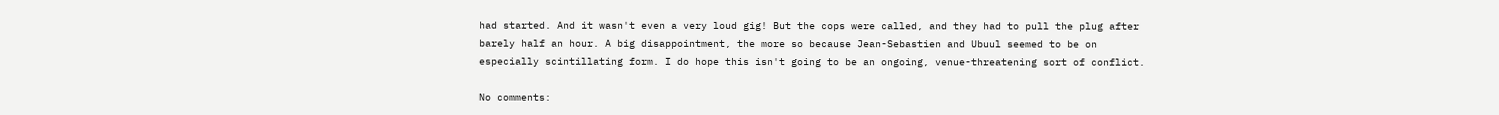had started. And it wasn't even a very loud gig! But the cops were called, and they had to pull the plug after barely half an hour. A big disappointment, the more so because Jean-Sebastien and Ubuul seemed to be on especially scintillating form. I do hope this isn't going to be an ongoing, venue-threatening sort of conflict.

No comments: